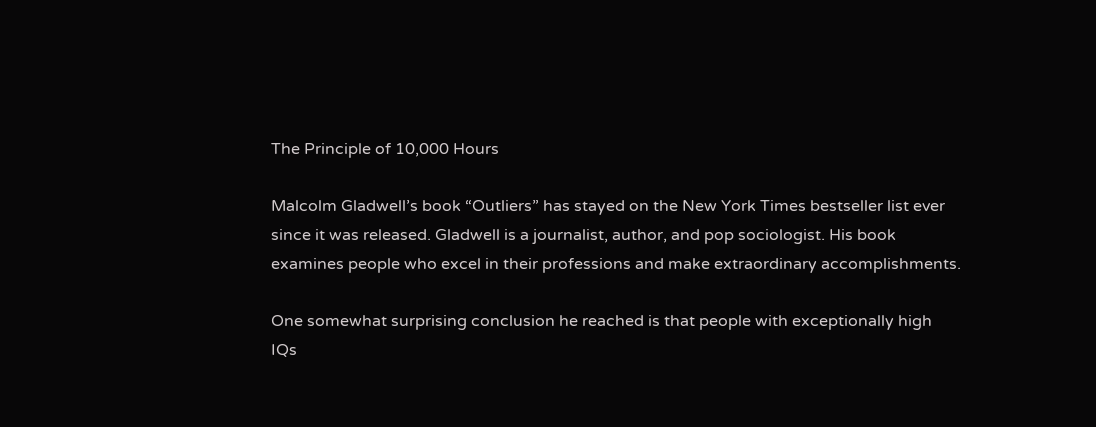The Principle of 10,000 Hours

Malcolm Gladwell’s book “Outliers” has stayed on the New York Times bestseller list ever since it was released. Gladwell is a journalist, author, and pop sociologist. His book examines people who excel in their professions and make extraordinary accomplishments.

One somewhat surprising conclusion he reached is that people with exceptionally high IQs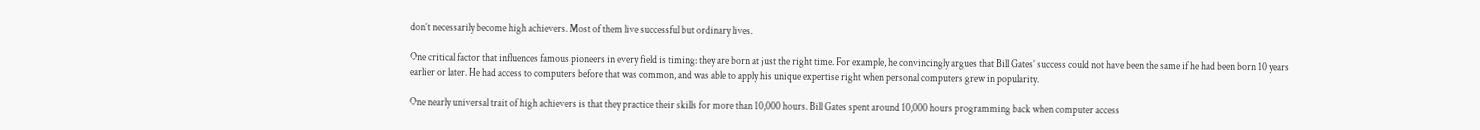don’t necessarily become high achievers. Most of them live successful but ordinary lives.

One critical factor that influences famous pioneers in every field is timing: they are born at just the right time. For example, he convincingly argues that Bill Gates’ success could not have been the same if he had been born 10 years earlier or later. He had access to computers before that was common, and was able to apply his unique expertise right when personal computers grew in popularity.

One nearly universal trait of high achievers is that they practice their skills for more than 10,000 hours. Bill Gates spent around 10,000 hours programming back when computer access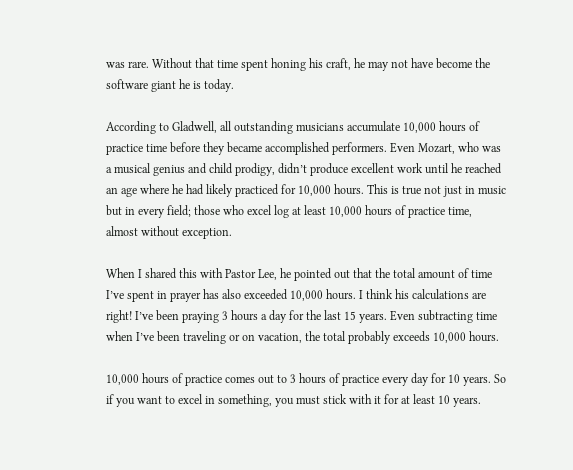was rare. Without that time spent honing his craft, he may not have become the software giant he is today.

According to Gladwell, all outstanding musicians accumulate 10,000 hours of practice time before they became accomplished performers. Even Mozart, who was a musical genius and child prodigy, didn’t produce excellent work until he reached an age where he had likely practiced for 10,000 hours. This is true not just in music but in every field; those who excel log at least 10,000 hours of practice time, almost without exception.

When I shared this with Pastor Lee, he pointed out that the total amount of time I’ve spent in prayer has also exceeded 10,000 hours. I think his calculations are right! I’ve been praying 3 hours a day for the last 15 years. Even subtracting time when I’ve been traveling or on vacation, the total probably exceeds 10,000 hours.

10,000 hours of practice comes out to 3 hours of practice every day for 10 years. So if you want to excel in something, you must stick with it for at least 10 years.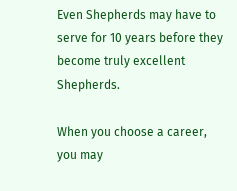Even Shepherds may have to serve for 10 years before they become truly excellent Shepherds.

When you choose a career, you may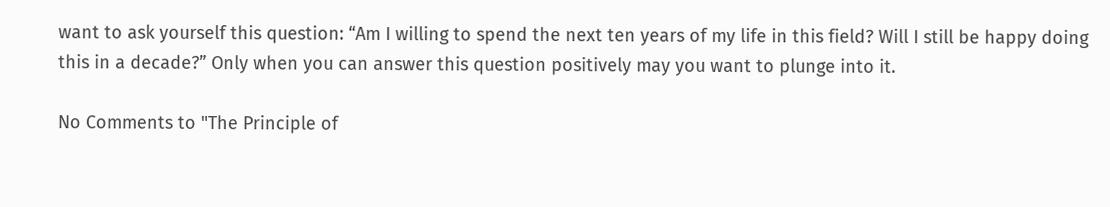want to ask yourself this question: “Am I willing to spend the next ten years of my life in this field? Will I still be happy doing this in a decade?” Only when you can answer this question positively may you want to plunge into it.

No Comments to "The Principle of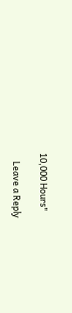10,000 Hours"

    Leave a Reply